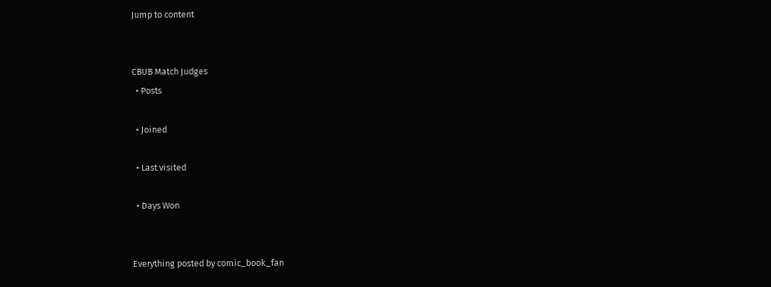Jump to content


CBUB Match Judges
  • Posts

  • Joined

  • Last visited

  • Days Won


Everything posted by comic_book_fan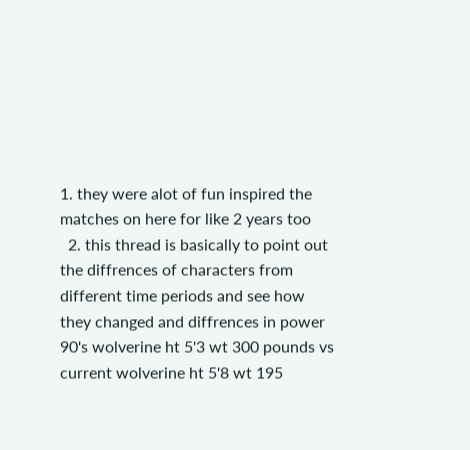1. they were alot of fun inspired the matches on here for like 2 years too
  2. this thread is basically to point out the diffrences of characters from different time periods and see how they changed and diffrences in power 90's wolverine ht 5'3 wt 300 pounds vs current wolverine ht 5'8 wt 195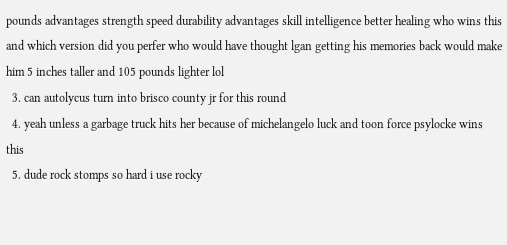pounds advantages strength speed durability advantages skill intelligence better healing who wins this and which version did you perfer who would have thought lgan getting his memories back would make him 5 inches taller and 105 pounds lighter lol
  3. can autolycus turn into brisco county jr for this round
  4. yeah unless a garbage truck hits her because of michelangelo luck and toon force psylocke wins this
  5. dude rock stomps so hard i use rocky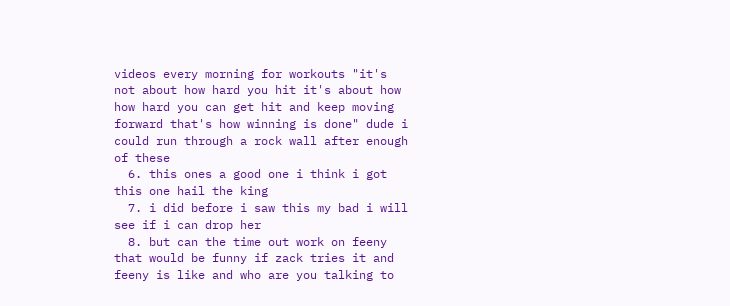videos every morning for workouts "it's not about how hard you hit it's about how how hard you can get hit and keep moving forward that's how winning is done" dude i could run through a rock wall after enough of these
  6. this ones a good one i think i got this one hail the king
  7. i did before i saw this my bad i will see if i can drop her
  8. but can the time out work on feeny that would be funny if zack tries it and feeny is like and who are you talking to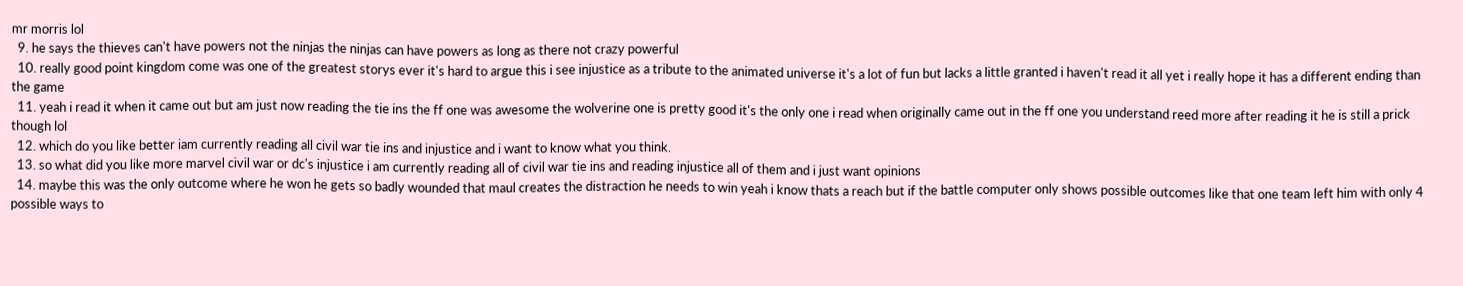mr morris lol
  9. he says the thieves can't have powers not the ninjas the ninjas can have powers as long as there not crazy powerful
  10. really good point kingdom come was one of the greatest storys ever it's hard to argue this i see injustice as a tribute to the animated universe it's a lot of fun but lacks a little granted i haven't read it all yet i really hope it has a different ending than the game
  11. yeah i read it when it came out but am just now reading the tie ins the ff one was awesome the wolverine one is pretty good it's the only one i read when originally came out in the ff one you understand reed more after reading it he is still a prick though lol
  12. which do you like better iam currently reading all civil war tie ins and injustice and i want to know what you think.
  13. so what did you like more marvel civil war or dc's injustice i am currently reading all of civil war tie ins and reading injustice all of them and i just want opinions
  14. maybe this was the only outcome where he won he gets so badly wounded that maul creates the distraction he needs to win yeah i know thats a reach but if the battle computer only shows possible outcomes like that one team left him with only 4 possible ways to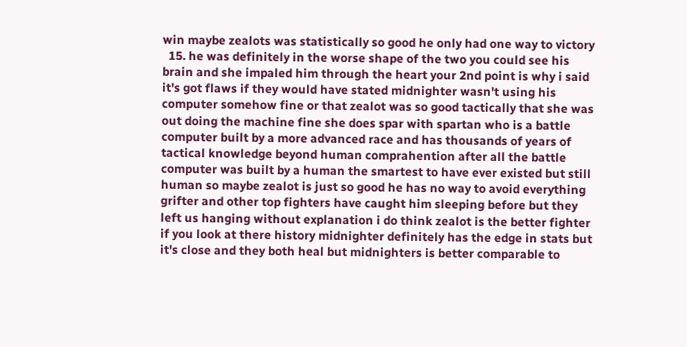win maybe zealots was statistically so good he only had one way to victory
  15. he was definitely in the worse shape of the two you could see his brain and she impaled him through the heart your 2nd point is why i said it's got flaws if they would have stated midnighter wasn't using his computer somehow fine or that zealot was so good tactically that she was out doing the machine fine she does spar with spartan who is a battle computer built by a more advanced race and has thousands of years of tactical knowledge beyond human comprahention after all the battle computer was built by a human the smartest to have ever existed but still human so maybe zealot is just so good he has no way to avoid everything grifter and other top fighters have caught him sleeping before but they left us hanging without explanation i do think zealot is the better fighter if you look at there history midnighter definitely has the edge in stats but it's close and they both heal but midnighters is better comparable to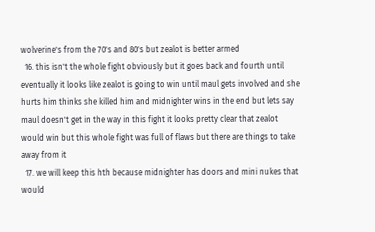wolverine's from the 70's and 80's but zealot is better armed
  16. this isn't the whole fight obviously but it goes back and fourth until eventually it looks like zealot is going to win until maul gets involved and she hurts him thinks she killed him and midnighter wins in the end but lets say maul doesn't get in the way in this fight it looks pretty clear that zealot would win but this whole fight was full of flaws but there are things to take away from it
  17. we will keep this hth because midnighter has doors and mini nukes that would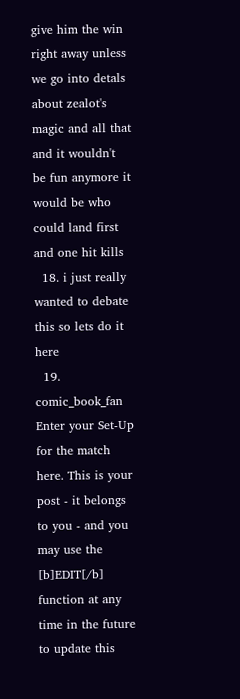give him the win right away unless we go into detals about zealot's magic and all that and it wouldn't be fun anymore it would be who could land first and one hit kills
  18. i just really wanted to debate this so lets do it here
  19. comic_book_fan Enter your Set-Up for the match here. This is your post - it belongs to you - and you may use the [b]EDIT[/b] function at any time in the future to update this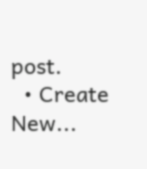post.
  • Create New...